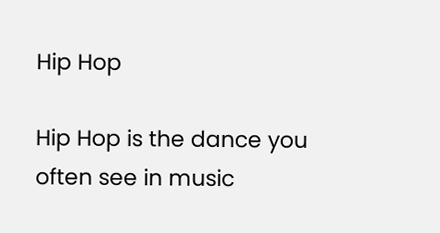Hip Hop

Hip Hop is the dance you often see in music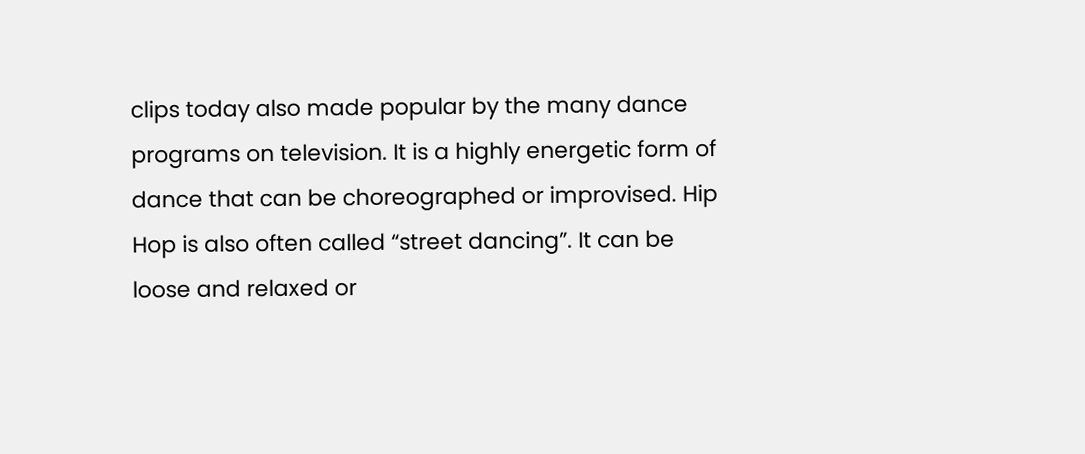clips today also made popular by the many dance programs on television. It is a highly energetic form of dance that can be choreographed or improvised. Hip Hop is also often called “street dancing”. It can be loose and relaxed or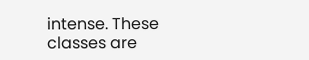intense. These classes are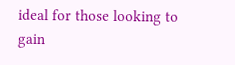ideal for those looking to gain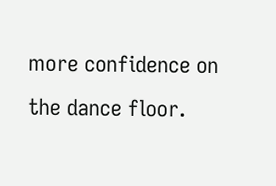more confidence on the dance floor.